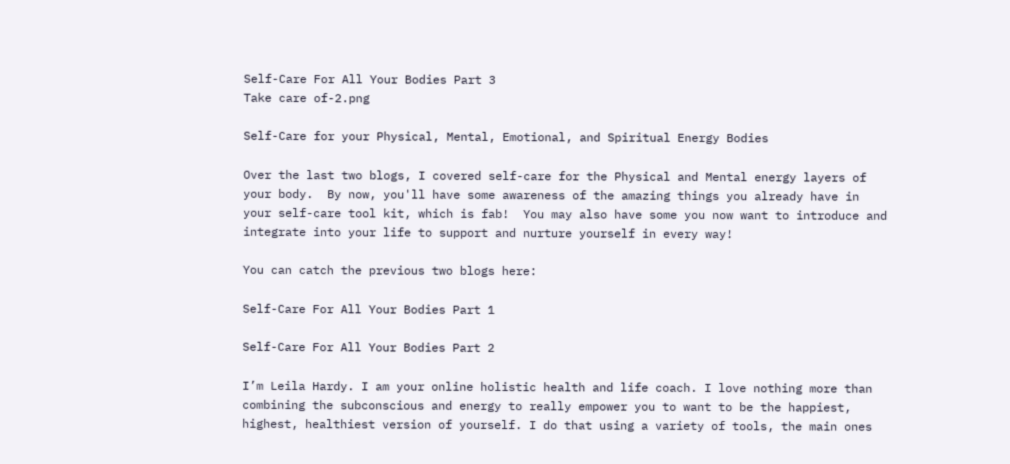Self-Care For All Your Bodies Part 3
Take care of-2.png

Self-Care for your Physical, Mental, Emotional, and Spiritual Energy Bodies

Over the last two blogs, I covered self-care for the Physical and Mental energy layers of your body.  By now, you'll have some awareness of the amazing things you already have in your self-care tool kit, which is fab!  You may also have some you now want to introduce and integrate into your life to support and nurture yourself in every way!

You can catch the previous two blogs here:

Self-Care For All Your Bodies Part 1

Self-Care For All Your Bodies Part 2

I’m Leila Hardy. I am your online holistic health and life coach. I love nothing more than combining the subconscious and energy to really empower you to want to be the happiest, highest, healthiest version of yourself. I do that using a variety of tools, the main ones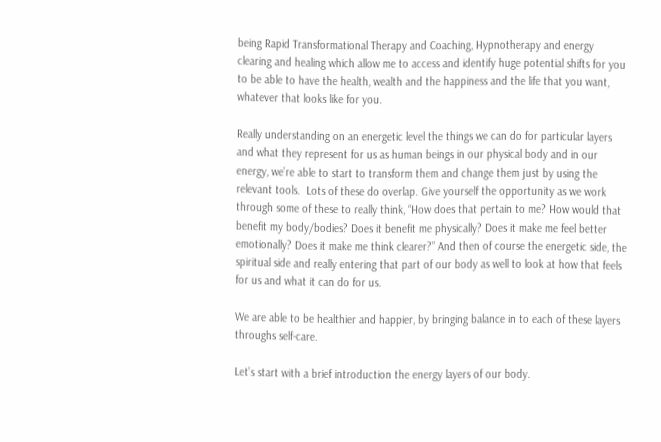being Rapid Transformational Therapy and Coaching, Hypnotherapy and energy clearing and healing which allow me to access and identify huge potential shifts for you to be able to have the health, wealth and the happiness and the life that you want, whatever that looks like for you.

Really understanding on an energetic level the things we can do for particular layers and what they represent for us as human beings in our physical body and in our energy, we’re able to start to transform them and change them just by using the relevant tools.  Lots of these do overlap. Give yourself the opportunity as we work through some of these to really think, “How does that pertain to me? How would that benefit my body/bodies? Does it benefit me physically? Does it make me feel better emotionally? Does it make me think clearer?” And then of course the energetic side, the spiritual side and really entering that part of our body as well to look at how that feels for us and what it can do for us.

We are able to be healthier and happier, by bringing balance in to each of these layers throughs self-care.

Let’s start with a brief introduction the energy layers of our body.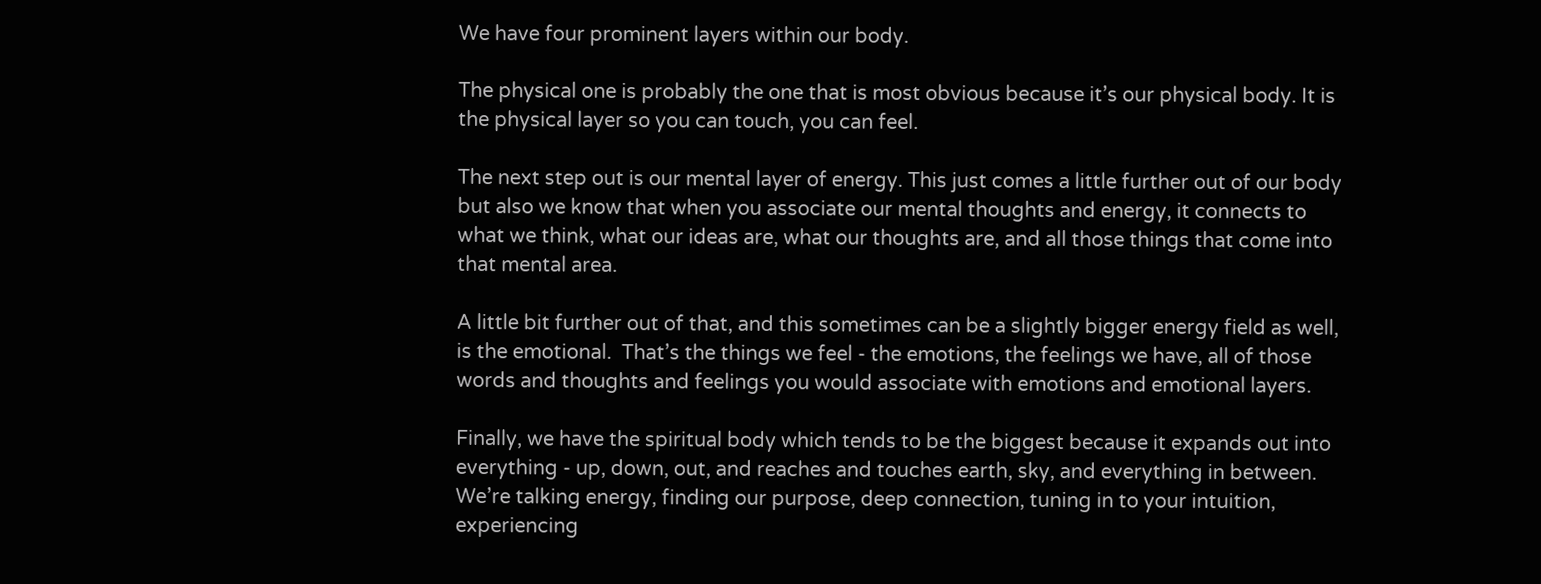We have four prominent layers within our body.

The physical one is probably the one that is most obvious because it’s our physical body. It is the physical layer so you can touch, you can feel.

The next step out is our mental layer of energy. This just comes a little further out of our body but also we know that when you associate our mental thoughts and energy, it connects to what we think, what our ideas are, what our thoughts are, and all those things that come into that mental area.

A little bit further out of that, and this sometimes can be a slightly bigger energy field as well, is the emotional.  That’s the things we feel - the emotions, the feelings we have, all of those words and thoughts and feelings you would associate with emotions and emotional layers.

Finally, we have the spiritual body which tends to be the biggest because it expands out into everything - up, down, out, and reaches and touches earth, sky, and everything in between. We’re talking energy, finding our purpose, deep connection, tuning in to your intuition, experiencing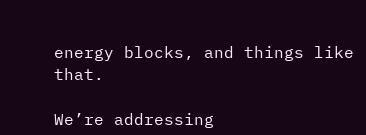energy blocks, and things like that.

We’re addressing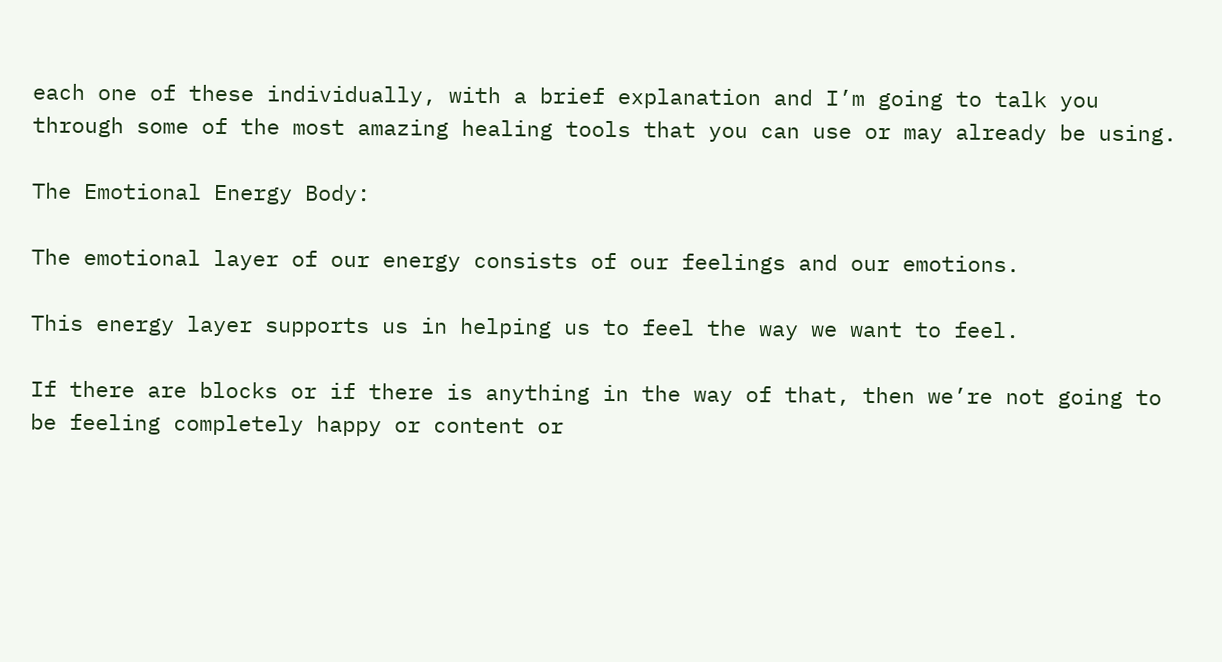each one of these individually, with a brief explanation and I’m going to talk you through some of the most amazing healing tools that you can use or may already be using.

The Emotional Energy Body:

The emotional layer of our energy consists of our feelings and our emotions.

This energy layer supports us in helping us to feel the way we want to feel.

If there are blocks or if there is anything in the way of that, then we’re not going to be feeling completely happy or content or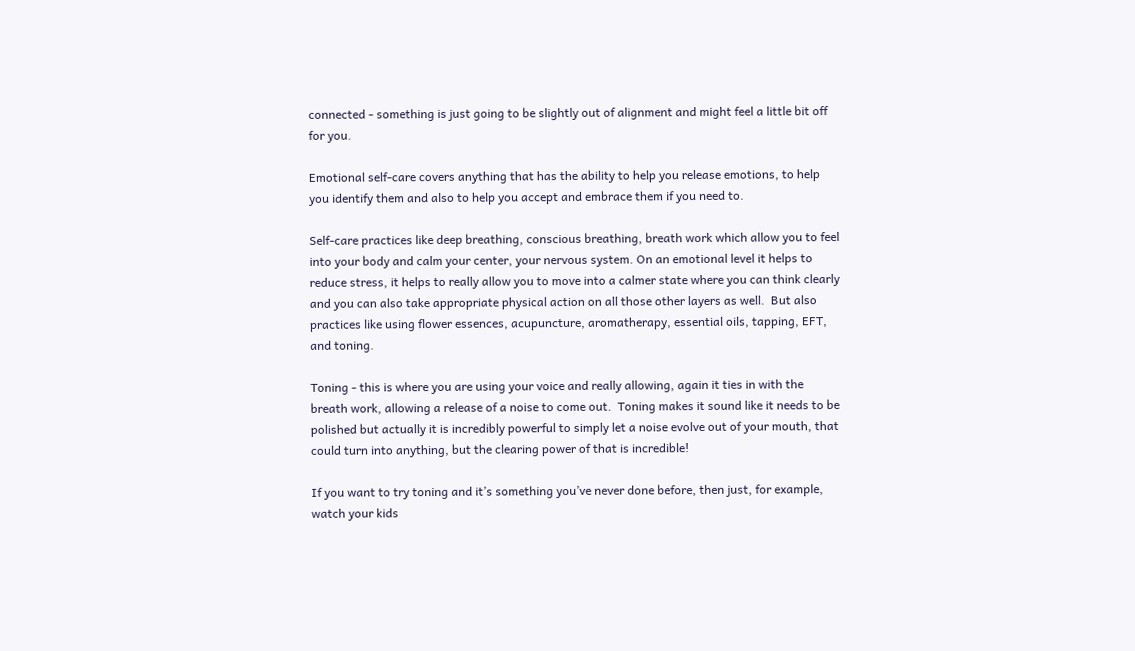connected - something is just going to be slightly out of alignment and might feel a little bit off for you.

Emotional self-care covers anything that has the ability to help you release emotions, to help you identify them and also to help you accept and embrace them if you need to.

Self-care practices like deep breathing, conscious breathing, breath work which allow you to feel into your body and calm your center, your nervous system. On an emotional level it helps to reduce stress, it helps to really allow you to move into a calmer state where you can think clearly and you can also take appropriate physical action on all those other layers as well.  But also practices like using flower essences, acupuncture, aromatherapy, essential oils, tapping, EFT, and toning.

Toning - this is where you are using your voice and really allowing, again it ties in with the breath work, allowing a release of a noise to come out.  Toning makes it sound like it needs to be polished but actually it is incredibly powerful to simply let a noise evolve out of your mouth, that could turn into anything, but the clearing power of that is incredible!

If you want to try toning and it’s something you’ve never done before, then just, for example, watch your kids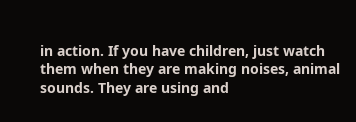in action. If you have children, just watch them when they are making noises, animal sounds. They are using and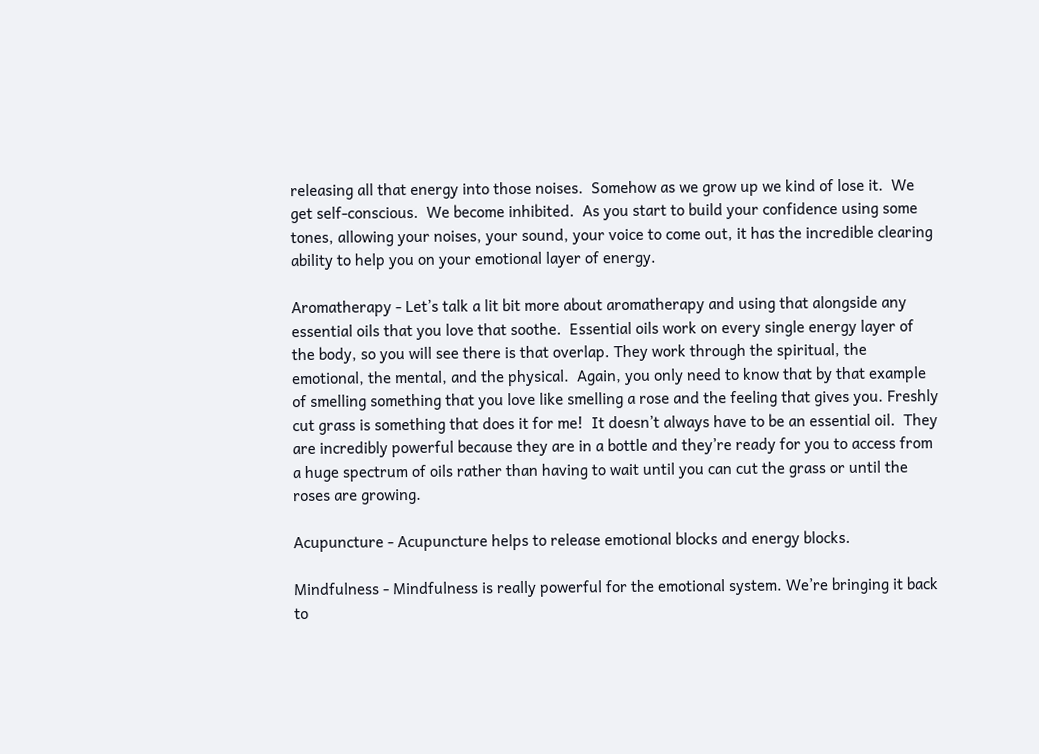releasing all that energy into those noises.  Somehow as we grow up we kind of lose it.  We get self-conscious.  We become inhibited.  As you start to build your confidence using some tones, allowing your noises, your sound, your voice to come out, it has the incredible clearing ability to help you on your emotional layer of energy.

Aromatherapy - Let’s talk a lit bit more about aromatherapy and using that alongside any essential oils that you love that soothe.  Essential oils work on every single energy layer of the body, so you will see there is that overlap. They work through the spiritual, the emotional, the mental, and the physical.  Again, you only need to know that by that example of smelling something that you love like smelling a rose and the feeling that gives you. Freshly cut grass is something that does it for me!  It doesn’t always have to be an essential oil.  They are incredibly powerful because they are in a bottle and they’re ready for you to access from a huge spectrum of oils rather than having to wait until you can cut the grass or until the roses are growing.

Acupuncture - Acupuncture helps to release emotional blocks and energy blocks.

Mindfulness - Mindfulness is really powerful for the emotional system. We’re bringing it back to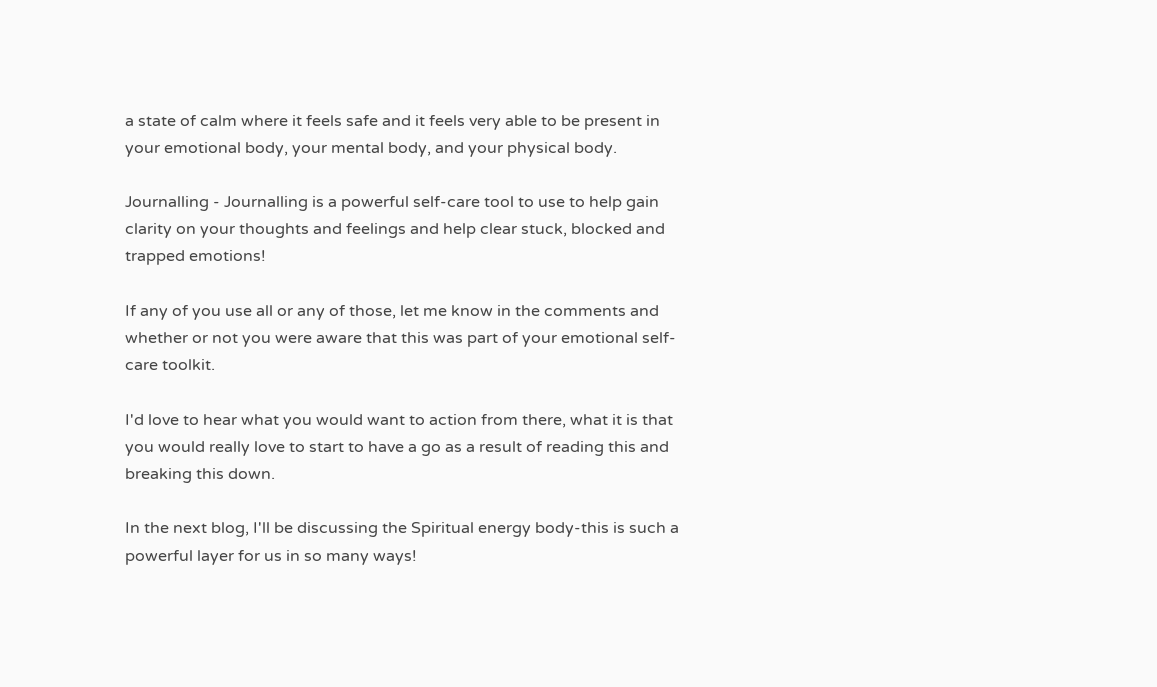a state of calm where it feels safe and it feels very able to be present in your emotional body, your mental body, and your physical body.

Journalling - Journalling is a powerful self-care tool to use to help gain clarity on your thoughts and feelings and help clear stuck, blocked and trapped emotions!

If any of you use all or any of those, let me know in the comments and whether or not you were aware that this was part of your emotional self-care toolkit.

I'd love to hear what you would want to action from there, what it is that you would really love to start to have a go as a result of reading this and breaking this down.

In the next blog, I'll be discussing the Spiritual energy body-this is such a powerful layer for us in so many ways!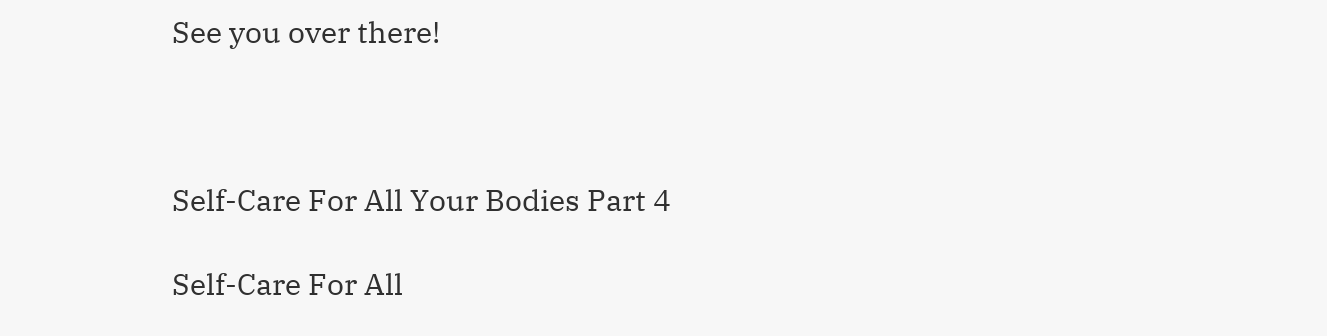See you over there!



Self-Care For All Your Bodies Part 4

Self-Care For All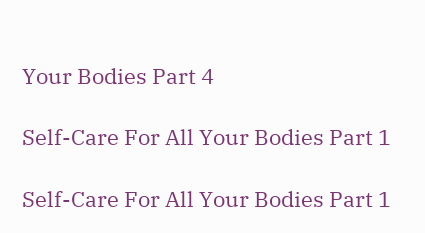Your Bodies Part 4

Self-Care For All Your Bodies Part 1

Self-Care For All Your Bodies Part 1